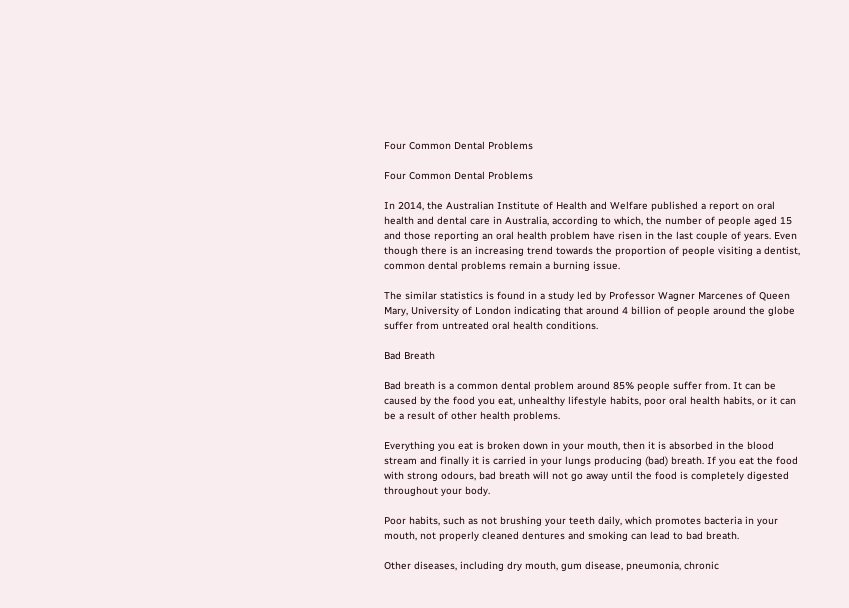Four Common Dental Problems

Four Common Dental Problems

In 2014, the Australian Institute of Health and Welfare published a report on oral health and dental care in Australia, according to which, the number of people aged 15 and those reporting an oral health problem have risen in the last couple of years. Even though there is an increasing trend towards the proportion of people visiting a dentist, common dental problems remain a burning issue.

The similar statistics is found in a study led by Professor Wagner Marcenes of Queen Mary, University of London indicating that around 4 billion of people around the globe suffer from untreated oral health conditions.

Bad Breath

Bad breath is a common dental problem around 85% people suffer from. It can be caused by the food you eat, unhealthy lifestyle habits, poor oral health habits, or it can be a result of other health problems.

Everything you eat is broken down in your mouth, then it is absorbed in the blood stream and finally it is carried in your lungs producing (bad) breath. If you eat the food with strong odours, bad breath will not go away until the food is completely digested throughout your body.

Poor habits, such as not brushing your teeth daily, which promotes bacteria in your mouth, not properly cleaned dentures and smoking can lead to bad breath.

Other diseases, including dry mouth, gum disease, pneumonia, chronic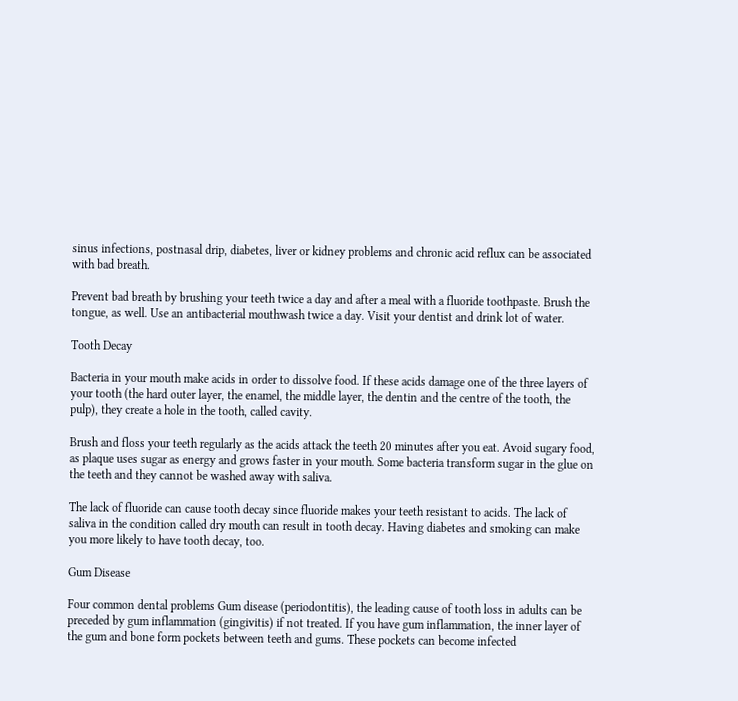sinus infections, postnasal drip, diabetes, liver or kidney problems and chronic acid reflux can be associated with bad breath.

Prevent bad breath by brushing your teeth twice a day and after a meal with a fluoride toothpaste. Brush the tongue, as well. Use an antibacterial mouthwash twice a day. Visit your dentist and drink lot of water.

Tooth Decay

Bacteria in your mouth make acids in order to dissolve food. If these acids damage one of the three layers of your tooth (the hard outer layer, the enamel, the middle layer, the dentin and the centre of the tooth, the pulp), they create a hole in the tooth, called cavity.

Brush and floss your teeth regularly as the acids attack the teeth 20 minutes after you eat. Avoid sugary food, as plaque uses sugar as energy and grows faster in your mouth. Some bacteria transform sugar in the glue on the teeth and they cannot be washed away with saliva.

The lack of fluoride can cause tooth decay since fluoride makes your teeth resistant to acids. The lack of saliva in the condition called dry mouth can result in tooth decay. Having diabetes and smoking can make you more likely to have tooth decay, too.

Gum Disease

Four common dental problems Gum disease (periodontitis), the leading cause of tooth loss in adults can be preceded by gum inflammation (gingivitis) if not treated. If you have gum inflammation, the inner layer of the gum and bone form pockets between teeth and gums. These pockets can become infected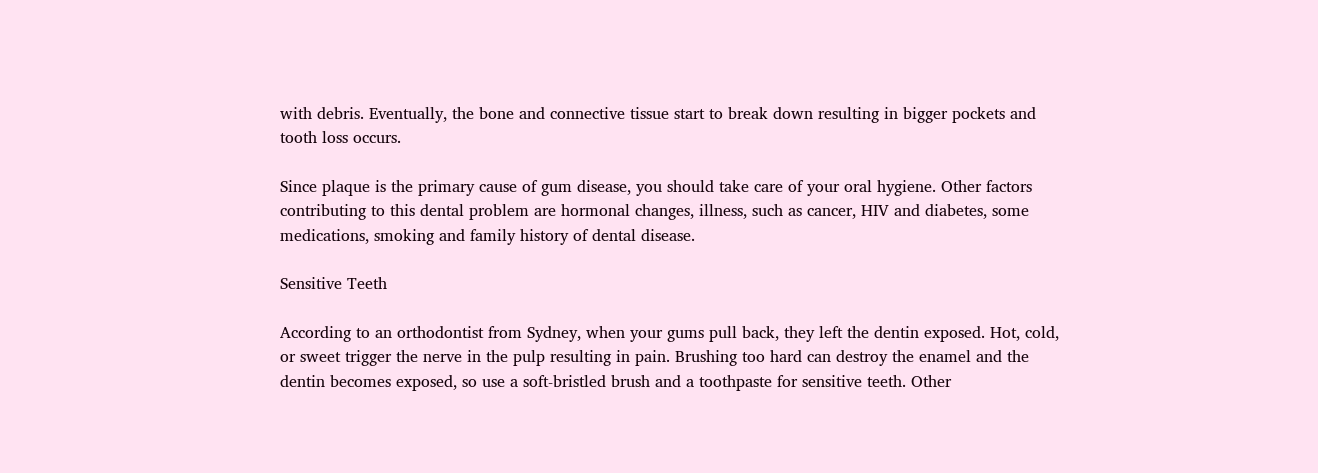with debris. Eventually, the bone and connective tissue start to break down resulting in bigger pockets and tooth loss occurs.

Since plaque is the primary cause of gum disease, you should take care of your oral hygiene. Other factors contributing to this dental problem are hormonal changes, illness, such as cancer, HIV and diabetes, some medications, smoking and family history of dental disease.

Sensitive Teeth

According to an orthodontist from Sydney, when your gums pull back, they left the dentin exposed. Hot, cold, or sweet trigger the nerve in the pulp resulting in pain. Brushing too hard can destroy the enamel and the dentin becomes exposed, so use a soft-bristled brush and a toothpaste for sensitive teeth. Other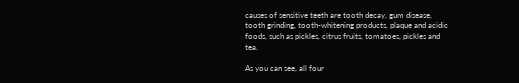causes of sensitive teeth are tooth decay, gum disease, tooth grinding, tooth-whitening products, plaque and acidic foods, such as pickles, citrus fruits, tomatoes, pickles and tea.

As you can see, all four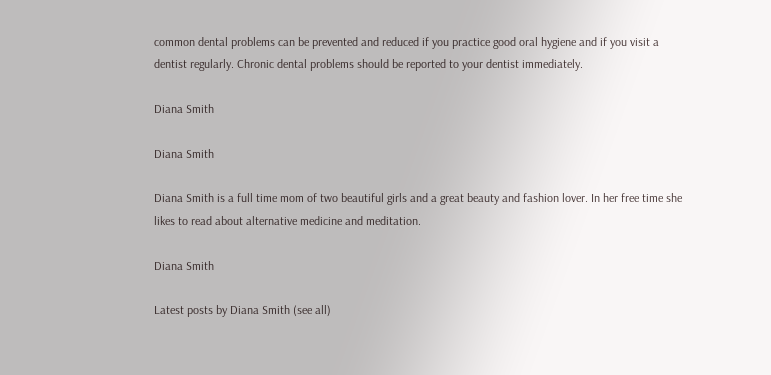common dental problems can be prevented and reduced if you practice good oral hygiene and if you visit a dentist regularly. Chronic dental problems should be reported to your dentist immediately.

Diana Smith

Diana Smith

Diana Smith is a full time mom of two beautiful girls and a great beauty and fashion lover. In her free time she likes to read about alternative medicine and meditation.

Diana Smith

Latest posts by Diana Smith (see all)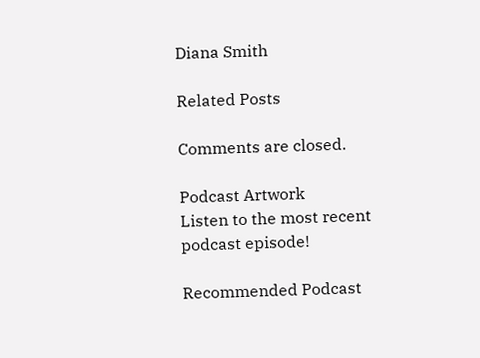Diana Smith

Related Posts

Comments are closed.

Podcast Artwork
Listen to the most recent podcast episode!

Recommended Podcast